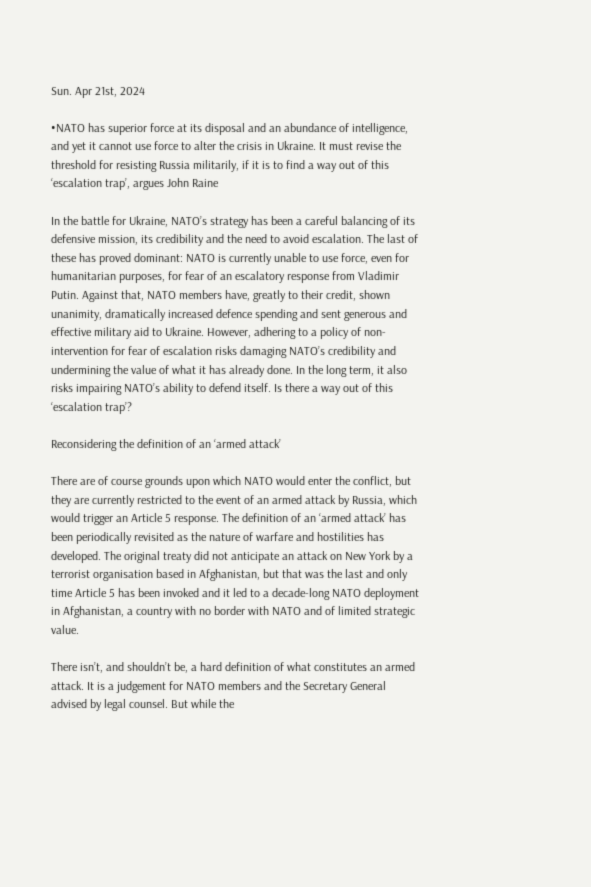Sun. Apr 21st, 2024

•NATO has superior force at its disposal and an abundance of intelligence, and yet it cannot use force to alter the crisis in Ukraine. It must revise the threshold for resisting Russia militarily, if it is to find a way out of this ‘escalation trap’, argues John Raine

In the battle for Ukraine, NATO’s strategy has been a careful balancing of its defensive mission, its credibility and the need to avoid escalation. The last of these has proved dominant: NATO is currently unable to use force, even for humanitarian purposes, for fear of an escalatory response from Vladimir Putin. Against that, NATO members have, greatly to their credit, shown unanimity, dramatically increased defence spending and sent generous and effective military aid to Ukraine. However, adhering to a policy of non-intervention for fear of escalation risks damaging NATO’s credibility and undermining the value of what it has already done. In the long term, it also risks impairing NATO’s ability to defend itself. Is there a way out of this ‘escalation trap’?

Reconsidering the definition of an ‘armed attack’

There are of course grounds upon which NATO would enter the conflict, but they are currently restricted to the event of an armed attack by Russia, which would trigger an Article 5 response. The definition of an ‘armed attack’ has been periodically revisited as the nature of warfare and hostilities has developed. The original treaty did not anticipate an attack on New York by a terrorist organisation based in Afghanistan, but that was the last and only time Article 5 has been invoked and it led to a decade-long NATO deployment in Afghanistan, a country with no border with NATO and of limited strategic value.

There isn’t, and shouldn’t be, a hard definition of what constitutes an armed attack. It is a judgement for NATO members and the Secretary General advised by legal counsel. But while the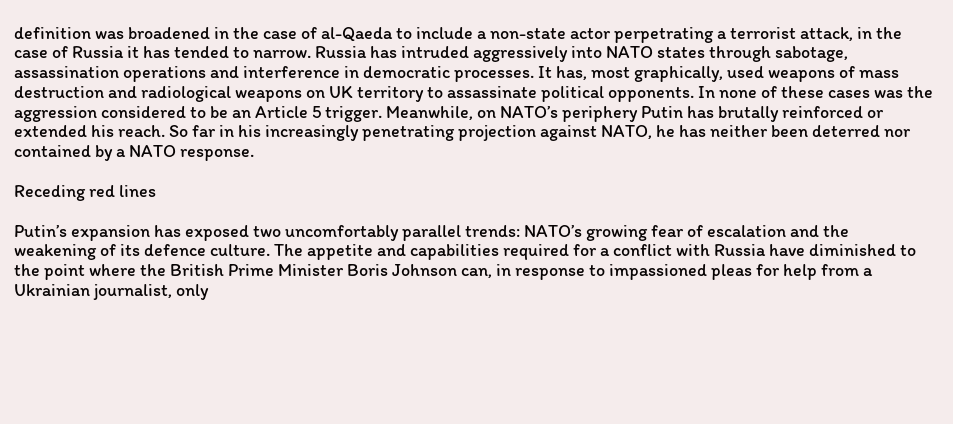definition was broadened in the case of al-Qaeda to include a non-state actor perpetrating a terrorist attack, in the case of Russia it has tended to narrow. Russia has intruded aggressively into NATO states through sabotage, assassination operations and interference in democratic processes. It has, most graphically, used weapons of mass destruction and radiological weapons on UK territory to assassinate political opponents. In none of these cases was the aggression considered to be an Article 5 trigger. Meanwhile, on NATO’s periphery Putin has brutally reinforced or extended his reach. So far in his increasingly penetrating projection against NATO, he has neither been deterred nor contained by a NATO response.

Receding red lines

Putin’s expansion has exposed two uncomfortably parallel trends: NATO’s growing fear of escalation and the weakening of its defence culture. The appetite and capabilities required for a conflict with Russia have diminished to the point where the British Prime Minister Boris Johnson can, in response to impassioned pleas for help from a Ukrainian journalist, only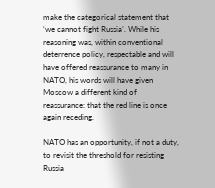make the categorical statement that ‘we cannot fight Russia’. While his reasoning was, within conventional deterrence policy, respectable and will have offered reassurance to many in NATO, his words will have given Moscow a different kind of reassurance: that the red line is once again receding.

NATO has an opportunity, if not a duty, to revisit the threshold for resisting Russia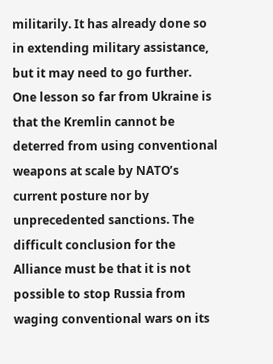militarily. It has already done so in extending military assistance, but it may need to go further. One lesson so far from Ukraine is that the Kremlin cannot be deterred from using conventional weapons at scale by NATO’s current posture nor by unprecedented sanctions. The difficult conclusion for the Alliance must be that it is not possible to stop Russia from waging conventional wars on its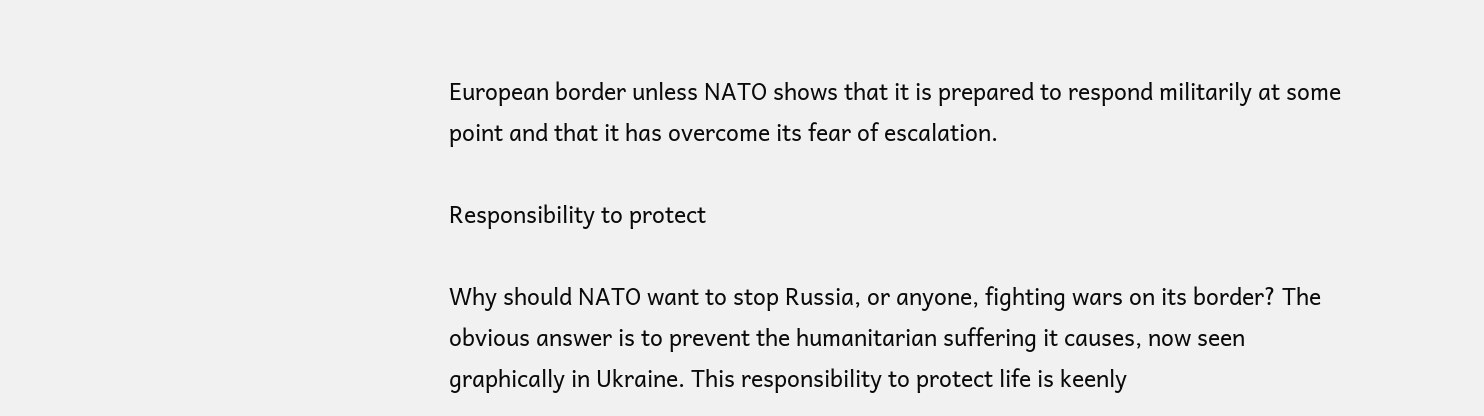European border unless NATO shows that it is prepared to respond militarily at some point and that it has overcome its fear of escalation.

Responsibility to protect

Why should NATO want to stop Russia, or anyone, fighting wars on its border? The obvious answer is to prevent the humanitarian suffering it causes, now seen graphically in Ukraine. This responsibility to protect life is keenly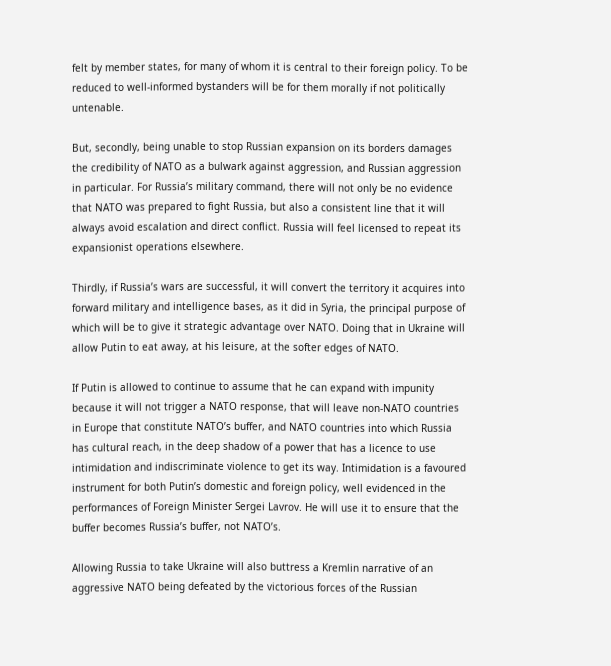felt by member states, for many of whom it is central to their foreign policy. To be reduced to well-informed bystanders will be for them morally if not politically untenable.

But, secondly, being unable to stop Russian expansion on its borders damages the credibility of NATO as a bulwark against aggression, and Russian aggression in particular. For Russia’s military command, there will not only be no evidence that NATO was prepared to fight Russia, but also a consistent line that it will always avoid escalation and direct conflict. Russia will feel licensed to repeat its expansionist operations elsewhere.

Thirdly, if Russia’s wars are successful, it will convert the territory it acquires into forward military and intelligence bases, as it did in Syria, the principal purpose of which will be to give it strategic advantage over NATO. Doing that in Ukraine will allow Putin to eat away, at his leisure, at the softer edges of NATO.

If Putin is allowed to continue to assume that he can expand with impunity because it will not trigger a NATO response, that will leave non-NATO countries in Europe that constitute NATO’s buffer, and NATO countries into which Russia has cultural reach, in the deep shadow of a power that has a licence to use intimidation and indiscriminate violence to get its way. Intimidation is a favoured instrument for both Putin’s domestic and foreign policy, well evidenced in the performances of Foreign Minister Sergei Lavrov. He will use it to ensure that the buffer becomes Russia’s buffer, not NATO’s.

Allowing Russia to take Ukraine will also buttress a Kremlin narrative of an aggressive NATO being defeated by the victorious forces of the Russian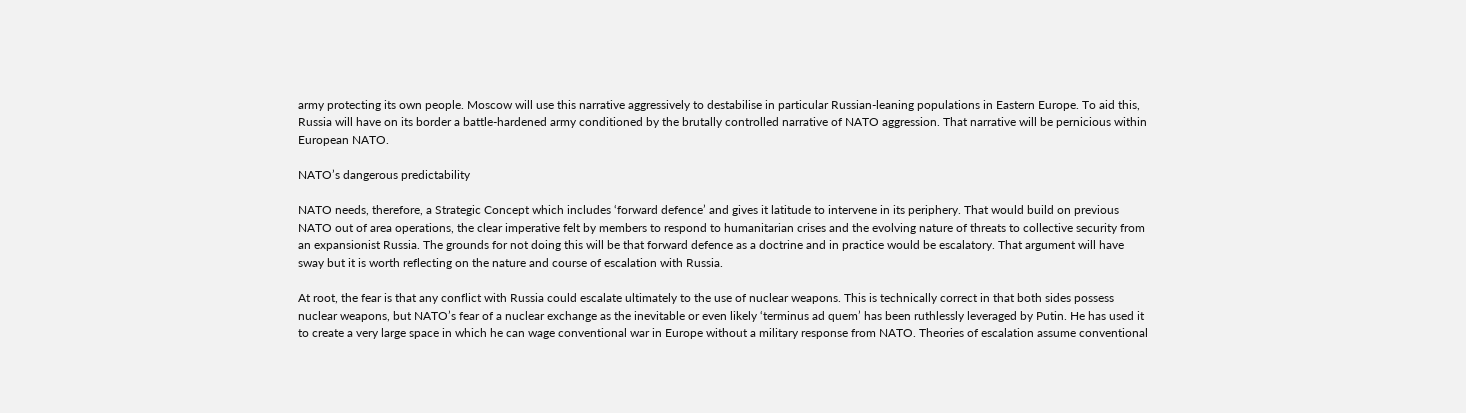army protecting its own people. Moscow will use this narrative aggressively to destabilise in particular Russian-leaning populations in Eastern Europe. To aid this, Russia will have on its border a battle-hardened army conditioned by the brutally controlled narrative of NATO aggression. That narrative will be pernicious within European NATO.

NATO’s dangerous predictability

NATO needs, therefore, a Strategic Concept which includes ‘forward defence’ and gives it latitude to intervene in its periphery. That would build on previous NATO out of area operations, the clear imperative felt by members to respond to humanitarian crises and the evolving nature of threats to collective security from an expansionist Russia. The grounds for not doing this will be that forward defence as a doctrine and in practice would be escalatory. That argument will have sway but it is worth reflecting on the nature and course of escalation with Russia.

At root, the fear is that any conflict with Russia could escalate ultimately to the use of nuclear weapons. This is technically correct in that both sides possess nuclear weapons, but NATO’s fear of a nuclear exchange as the inevitable or even likely ‘terminus ad quem’ has been ruthlessly leveraged by Putin. He has used it to create a very large space in which he can wage conventional war in Europe without a military response from NATO. Theories of escalation assume conventional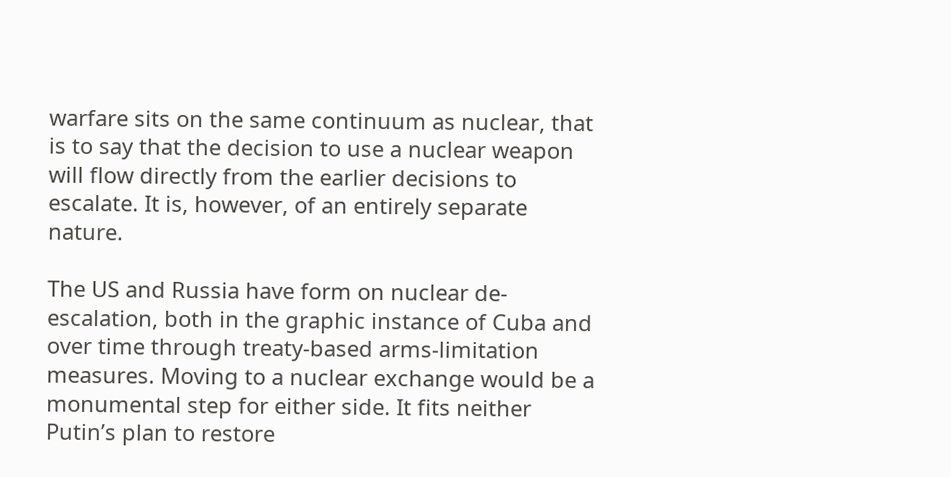warfare sits on the same continuum as nuclear, that is to say that the decision to use a nuclear weapon will flow directly from the earlier decisions to escalate. It is, however, of an entirely separate nature.

The US and Russia have form on nuclear de-escalation, both in the graphic instance of Cuba and over time through treaty-based arms-limitation measures. Moving to a nuclear exchange would be a monumental step for either side. It fits neither Putin’s plan to restore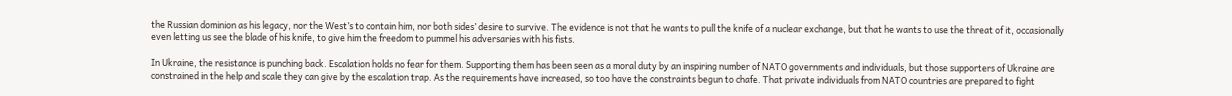the Russian dominion as his legacy, nor the West’s to contain him, nor both sides’ desire to survive. The evidence is not that he wants to pull the knife of a nuclear exchange, but that he wants to use the threat of it, occasionally even letting us see the blade of his knife, to give him the freedom to pummel his adversaries with his fists.

In Ukraine, the resistance is punching back. Escalation holds no fear for them. Supporting them has been seen as a moral duty by an inspiring number of NATO governments and individuals, but those supporters of Ukraine are constrained in the help and scale they can give by the escalation trap. As the requirements have increased, so too have the constraints begun to chafe. That private individuals from NATO countries are prepared to fight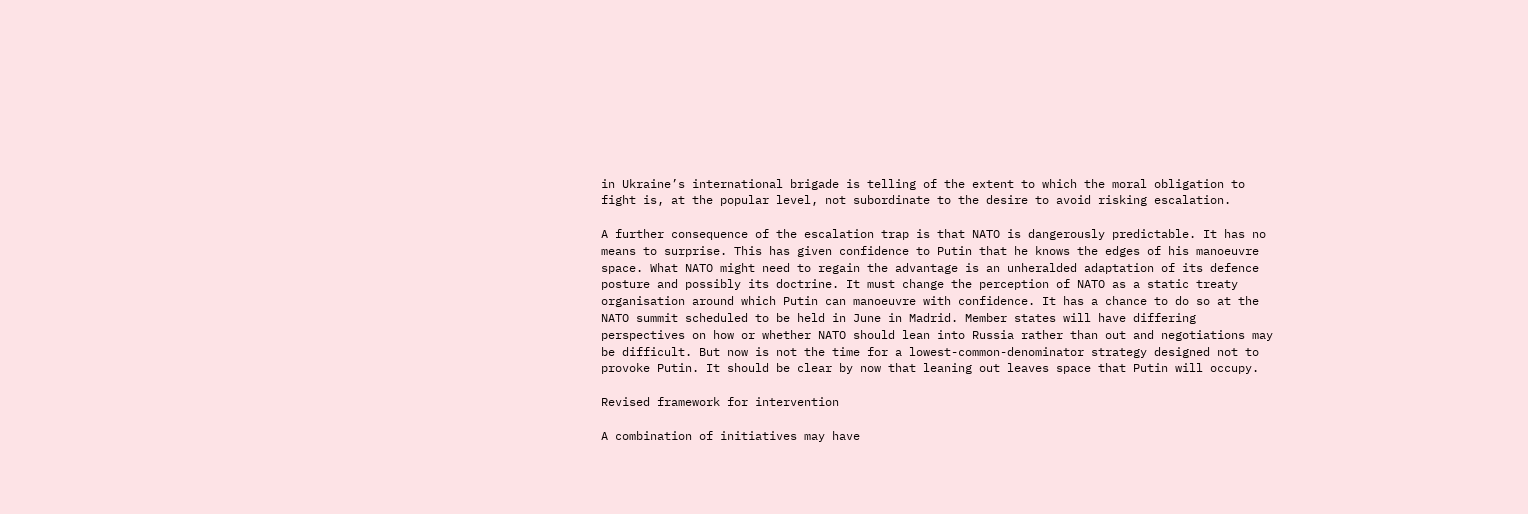in Ukraine’s international brigade is telling of the extent to which the moral obligation to fight is, at the popular level, not subordinate to the desire to avoid risking escalation.

A further consequence of the escalation trap is that NATO is dangerously predictable. It has no means to surprise. This has given confidence to Putin that he knows the edges of his manoeuvre space. What NATO might need to regain the advantage is an unheralded adaptation of its defence posture and possibly its doctrine. It must change the perception of NATO as a static treaty organisation around which Putin can manoeuvre with confidence. It has a chance to do so at the NATO summit scheduled to be held in June in Madrid. Member states will have differing perspectives on how or whether NATO should lean into Russia rather than out and negotiations may be difficult. But now is not the time for a lowest-common-denominator strategy designed not to provoke Putin. It should be clear by now that leaning out leaves space that Putin will occupy.

Revised framework for intervention

A combination of initiatives may have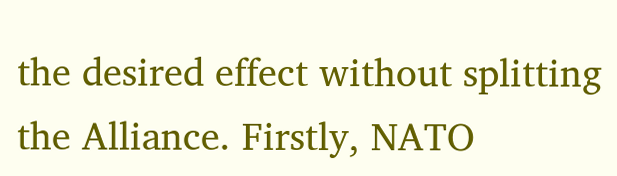the desired effect without splitting the Alliance. Firstly, NATO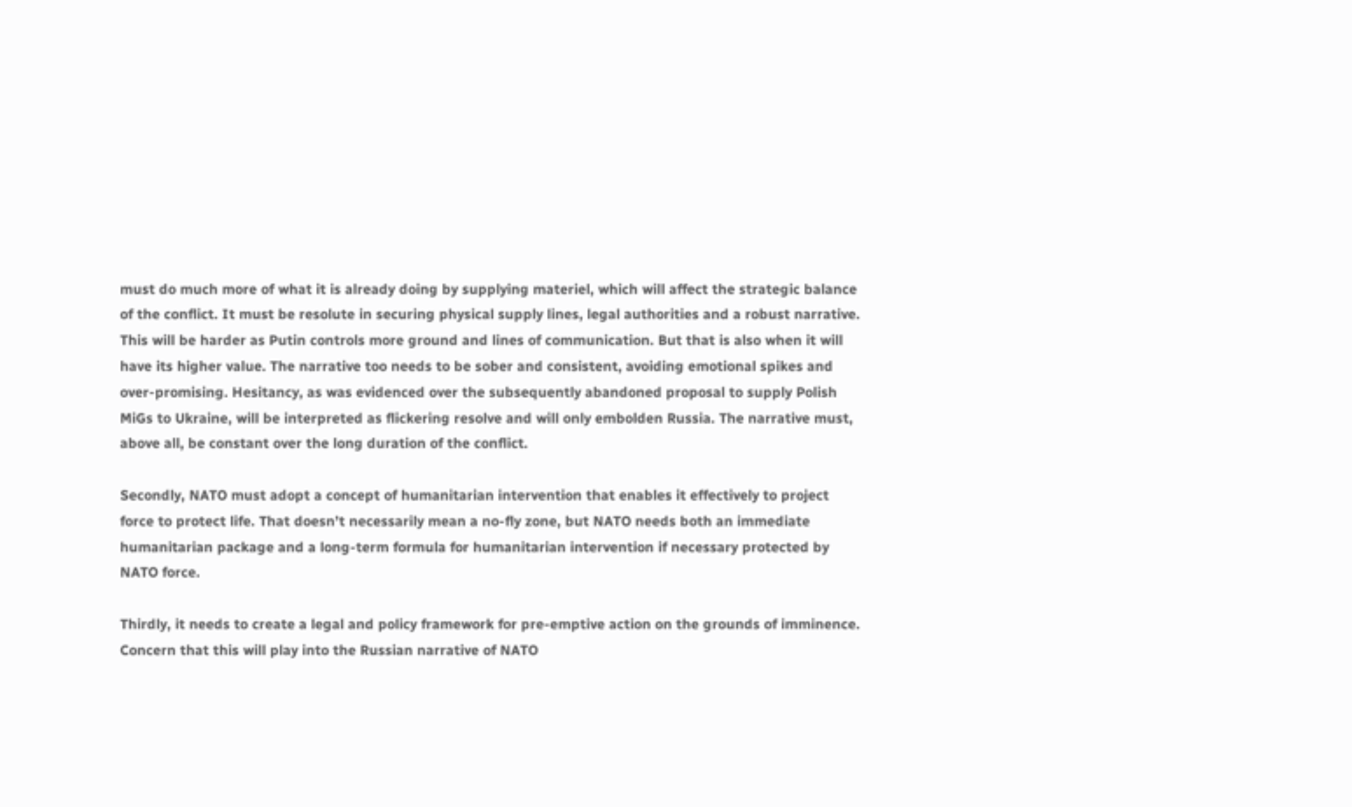must do much more of what it is already doing by supplying materiel, which will affect the strategic balance of the conflict. It must be resolute in securing physical supply lines, legal authorities and a robust narrative. This will be harder as Putin controls more ground and lines of communication. But that is also when it will have its higher value. The narrative too needs to be sober and consistent, avoiding emotional spikes and over-promising. Hesitancy, as was evidenced over the subsequently abandoned proposal to supply Polish MiGs to Ukraine, will be interpreted as flickering resolve and will only embolden Russia. The narrative must, above all, be constant over the long duration of the conflict.

Secondly, NATO must adopt a concept of humanitarian intervention that enables it effectively to project force to protect life. That doesn’t necessarily mean a no-fly zone, but NATO needs both an immediate humanitarian package and a long-term formula for humanitarian intervention if necessary protected by NATO force.

Thirdly, it needs to create a legal and policy framework for pre-emptive action on the grounds of imminence. Concern that this will play into the Russian narrative of NATO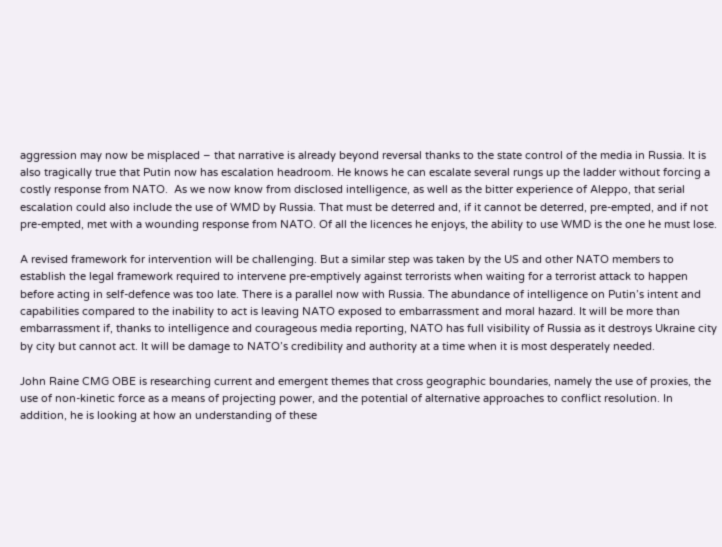aggression may now be misplaced – that narrative is already beyond reversal thanks to the state control of the media in Russia. It is also tragically true that Putin now has escalation headroom. He knows he can escalate several rungs up the ladder without forcing a costly response from NATO.  As we now know from disclosed intelligence, as well as the bitter experience of Aleppo, that serial escalation could also include the use of WMD by Russia. That must be deterred and, if it cannot be deterred, pre-empted, and if not pre-empted, met with a wounding response from NATO. Of all the licences he enjoys, the ability to use WMD is the one he must lose.

A revised framework for intervention will be challenging. But a similar step was taken by the US and other NATO members to establish the legal framework required to intervene pre-emptively against terrorists when waiting for a terrorist attack to happen before acting in self-defence was too late. There is a parallel now with Russia. The abundance of intelligence on Putin’s intent and capabilities compared to the inability to act is leaving NATO exposed to embarrassment and moral hazard. It will be more than embarrassment if, thanks to intelligence and courageous media reporting, NATO has full visibility of Russia as it destroys Ukraine city by city but cannot act. It will be damage to NATO’s credibility and authority at a time when it is most desperately needed.

John Raine CMG OBE is researching current and emergent themes that cross geographic boundaries, namely the use of proxies, the use of non-kinetic force as a means of projecting power, and the potential of alternative approaches to conflict resolution. In addition, he is looking at how an understanding of these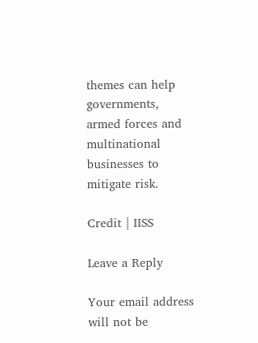themes can help governments, armed forces and multinational businesses to mitigate risk.

Credit | IISS

Leave a Reply

Your email address will not be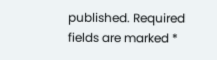published. Required fields are marked *